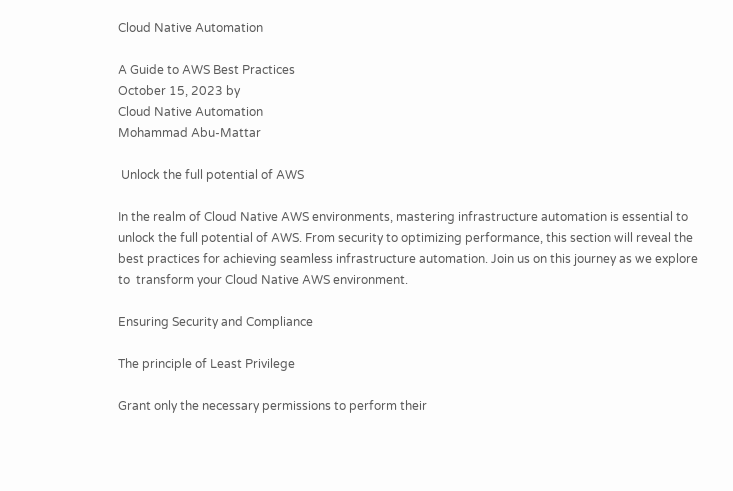Cloud Native Automation

A Guide to AWS Best Practices
October 15, 2023 by
Cloud Native Automation
Mohammad Abu-Mattar

 Unlock the full potential of AWS

In the realm of Cloud Native AWS environments, mastering infrastructure automation is essential to unlock the full potential of AWS. From security to optimizing performance, this section will reveal the best practices for achieving seamless infrastructure automation. Join us on this journey as we explore to  transform your Cloud Native AWS environment.

Ensuring Security and Compliance

The principle of Least Privilege

Grant only the necessary permissions to perform their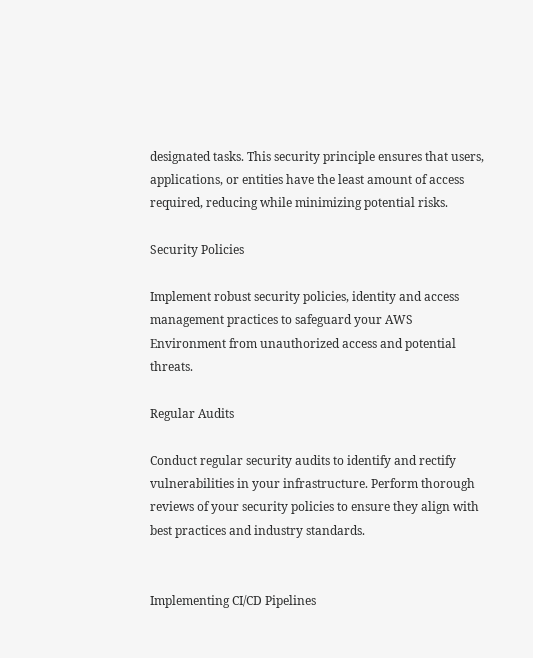designated tasks. This security principle ensures that users, applications, or entities have the least amount of access required, reducing while minimizing potential risks.

Security Policies

Implement robust security policies, identity and access management practices to safeguard your AWS Environment from unauthorized access and potential threats.

Regular Audits

Conduct regular security audits to identify and rectify vulnerabilities in your infrastructure. Perform thorough reviews of your security policies to ensure they align with best practices and industry standards.


Implementing CI/CD Pipelines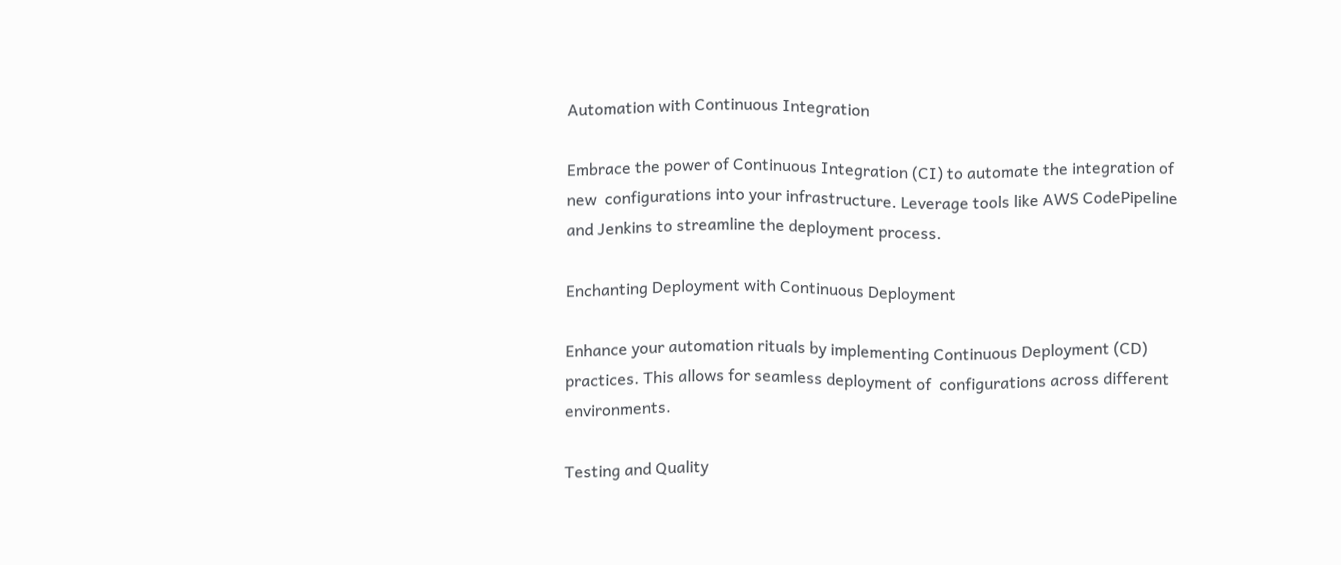Automation with Continuous Integration

Embrace the power of Continuous Integration (CI) to automate the integration of new  configurations into your infrastructure. Leverage tools like AWS CodePipeline and Jenkins to streamline the deployment process.

Enchanting Deployment with Continuous Deployment

Enhance your automation rituals by implementing Continuous Deployment (CD) practices. This allows for seamless deployment of  configurations across different environments.

Testing and Quality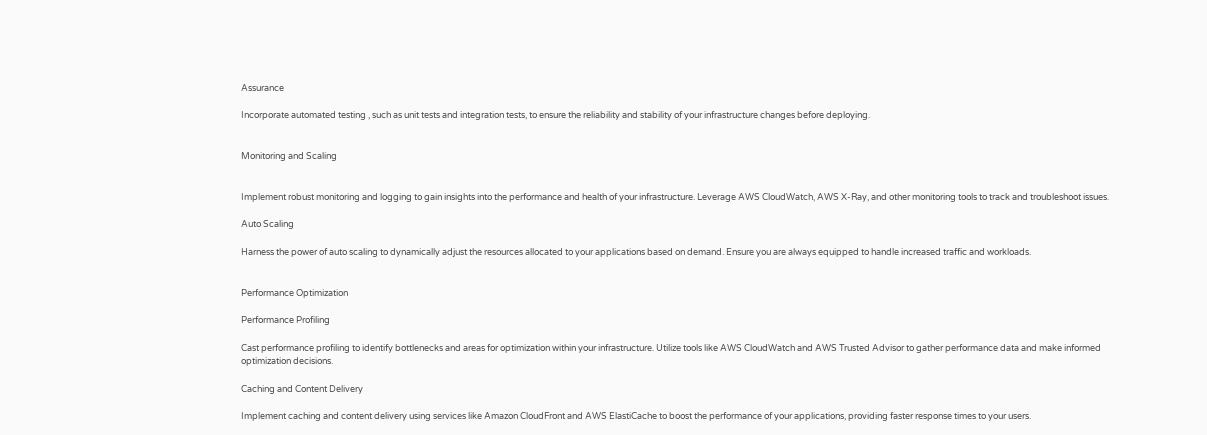Assurance

Incorporate automated testing , such as unit tests and integration tests, to ensure the reliability and stability of your infrastructure changes before deploying.


Monitoring and Scaling


Implement robust monitoring and logging to gain insights into the performance and health of your infrastructure. Leverage AWS CloudWatch, AWS X-Ray, and other monitoring tools to track and troubleshoot issues.

Auto Scaling

Harness the power of auto scaling to dynamically adjust the resources allocated to your applications based on demand. Ensure you are always equipped to handle increased traffic and workloads.


Performance Optimization

Performance Profiling

Cast performance profiling to identify bottlenecks and areas for optimization within your infrastructure. Utilize tools like AWS CloudWatch and AWS Trusted Advisor to gather performance data and make informed optimization decisions.

Caching and Content Delivery

Implement caching and content delivery using services like Amazon CloudFront and AWS ElastiCache to boost the performance of your applications, providing faster response times to your users.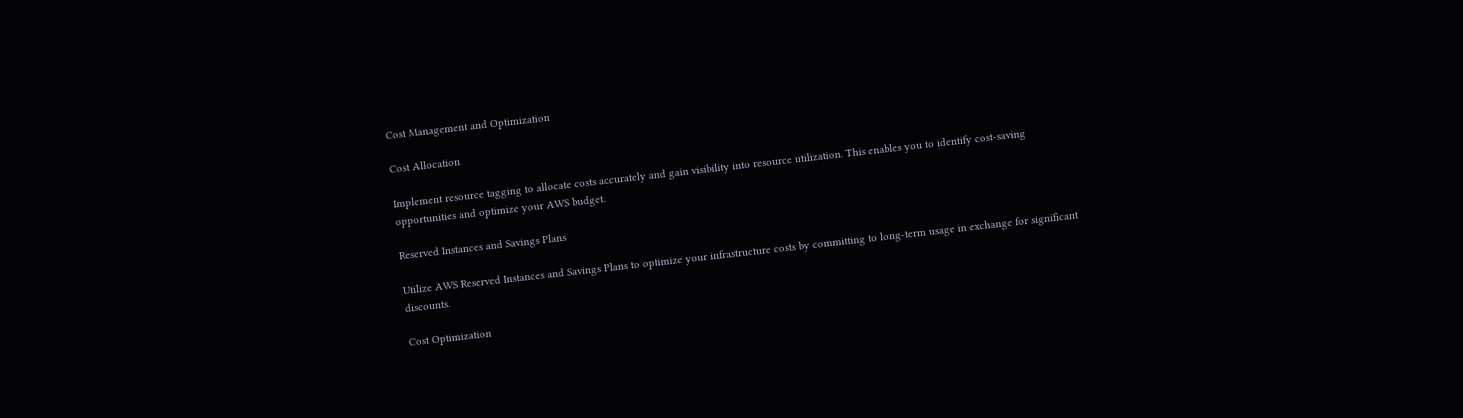Cost Management and Optimization

Cost Allocation

Implement resource tagging to allocate costs accurately and gain visibility into resource utilization. This enables you to identify cost-saving opportunities and optimize your AWS budget.

Reserved Instances and Savings Plans

Utilize AWS Reserved Instances and Savings Plans to optimize your infrastructure costs by committing to long-term usage in exchange for significant discounts.

Cost Optimization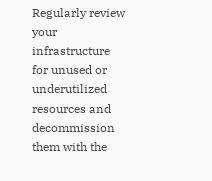Regularly review your infrastructure for unused or underutilized resources and decommission them with the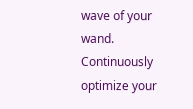wave of your wand. Continuously optimize your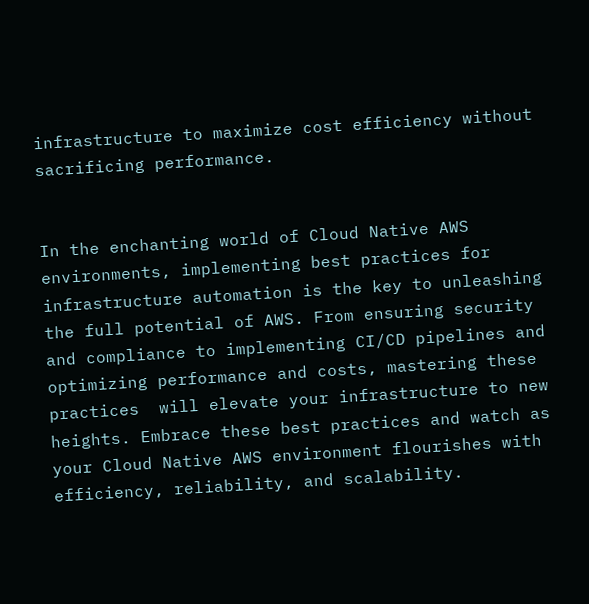infrastructure to maximize cost efficiency without sacrificing performance.


In the enchanting world of Cloud Native AWS environments, implementing best practices for infrastructure automation is the key to unleashing the full potential of AWS. From ensuring security and compliance to implementing CI/CD pipelines and optimizing performance and costs, mastering these practices  will elevate your infrastructure to new heights. Embrace these best practices and watch as your Cloud Native AWS environment flourishes with efficiency, reliability, and scalability.